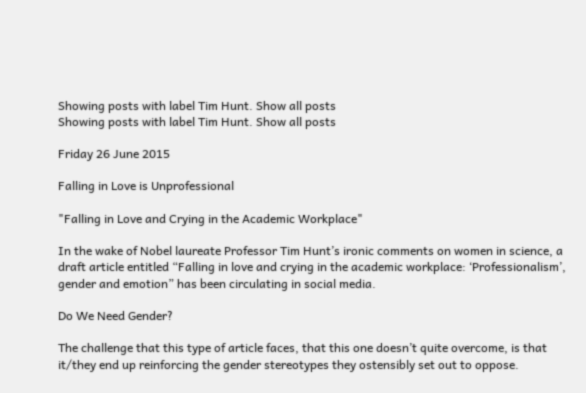Showing posts with label Tim Hunt. Show all posts
Showing posts with label Tim Hunt. Show all posts

Friday 26 June 2015

Falling in Love is Unprofessional

"Falling in Love and Crying in the Academic Workplace"

In the wake of Nobel laureate Professor Tim Hunt’s ironic comments on women in science, a draft article entitled “Falling in love and crying in the academic workplace: ‘Professionalism’, gender and emotion” has been circulating in social media.

Do We Need Gender?

The challenge that this type of article faces, that this one doesn’t quite overcome, is that it/they end up reinforcing the gender stereotypes they ostensibly set out to oppose.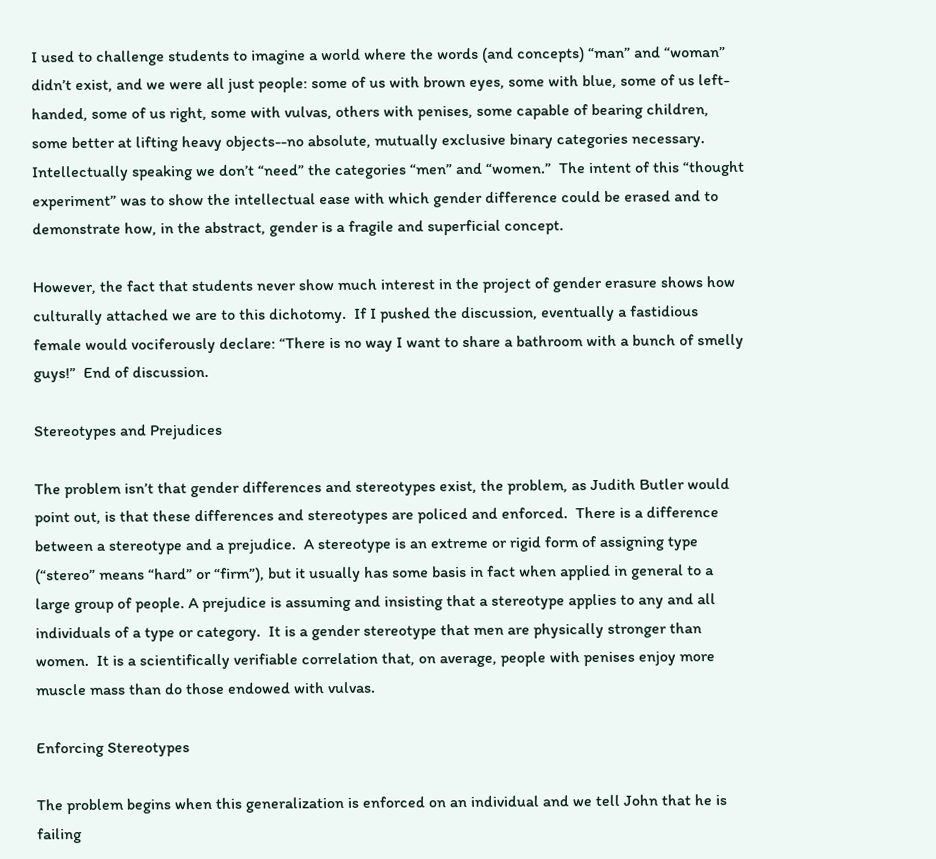I used to challenge students to imagine a world where the words (and concepts) “man” and “woman” didn’t exist, and we were all just people: some of us with brown eyes, some with blue, some of us left-handed, some of us right, some with vulvas, others with penises, some capable of bearing children, some better at lifting heavy objects--no absolute, mutually exclusive binary categories necessary.  Intellectually speaking we don’t “need” the categories “men” and “women.”  The intent of this “thought experiment” was to show the intellectual ease with which gender difference could be erased and to demonstrate how, in the abstract, gender is a fragile and superficial concept.

However, the fact that students never show much interest in the project of gender erasure shows how culturally attached we are to this dichotomy.  If I pushed the discussion, eventually a fastidious female would vociferously declare: “There is no way I want to share a bathroom with a bunch of smelly guys!”  End of discussion.

Stereotypes and Prejudices

The problem isn’t that gender differences and stereotypes exist, the problem, as Judith Butler would point out, is that these differences and stereotypes are policed and enforced.  There is a difference between a stereotype and a prejudice.  A stereotype is an extreme or rigid form of assigning type (“stereo” means “hard” or “firm”), but it usually has some basis in fact when applied in general to a large group of people. A prejudice is assuming and insisting that a stereotype applies to any and all individuals of a type or category.  It is a gender stereotype that men are physically stronger than women.  It is a scientifically verifiable correlation that, on average, people with penises enjoy more muscle mass than do those endowed with vulvas.

Enforcing Stereotypes

The problem begins when this generalization is enforced on an individual and we tell John that he is failing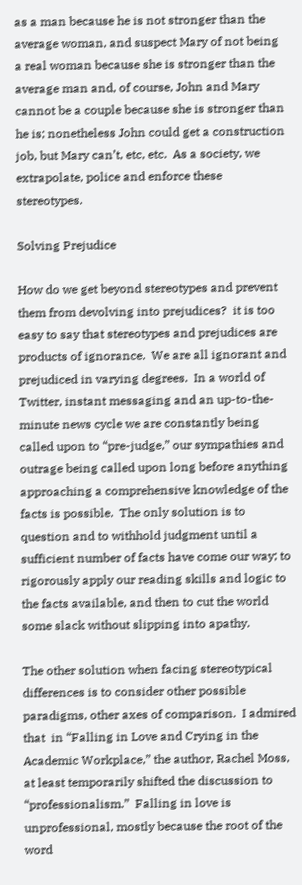as a man because he is not stronger than the average woman, and suspect Mary of not being a real woman because she is stronger than the average man and, of course, John and Mary cannot be a couple because she is stronger than he is; nonetheless John could get a construction job, but Mary can’t, etc, etc.  As a society, we extrapolate, police and enforce these stereotypes.

Solving Prejudice

How do we get beyond stereotypes and prevent them from devolving into prejudices?  it is too easy to say that stereotypes and prejudices are products of ignorance.  We are all ignorant and prejudiced in varying degrees.  In a world of Twitter, instant messaging and an up-to-the-minute news cycle we are constantly being called upon to “pre-judge,” our sympathies and outrage being called upon long before anything approaching a comprehensive knowledge of the facts is possible.  The only solution is to question and to withhold judgment until a sufficient number of facts have come our way; to rigorously apply our reading skills and logic to the facts available, and then to cut the world some slack without slipping into apathy.

The other solution when facing stereotypical differences is to consider other possible paradigms, other axes of comparison.  I admired that  in “Falling in Love and Crying in the Academic Workplace,” the author, Rachel Moss, at least temporarily shifted the discussion to “professionalism.”  Falling in love is unprofessional, mostly because the root of the word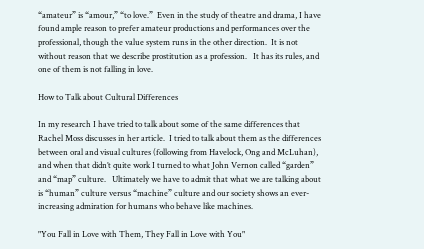“amateur” is “amour,” “to love.”  Even in the study of theatre and drama, I have found ample reason to prefer amateur productions and performances over the professional, though the value system runs in the other direction.  It is not without reason that we describe prostitution as a profession.   It has its rules, and one of them is not falling in love.

How to Talk about Cultural Differences

In my research I have tried to talk about some of the same differences that Rachel Moss discusses in her article.  I tried to talk about them as the differences between oral and visual cultures (following from Havelock, Ong and McLuhan), and when that didn’t quite work I turned to what John Vernon called “garden” and “map” culture.   Ultimately we have to admit that what we are talking about is “human” culture versus “machine” culture and our society shows an ever-increasing admiration for humans who behave like machines.

"You Fall in Love with Them, They Fall in Love with You"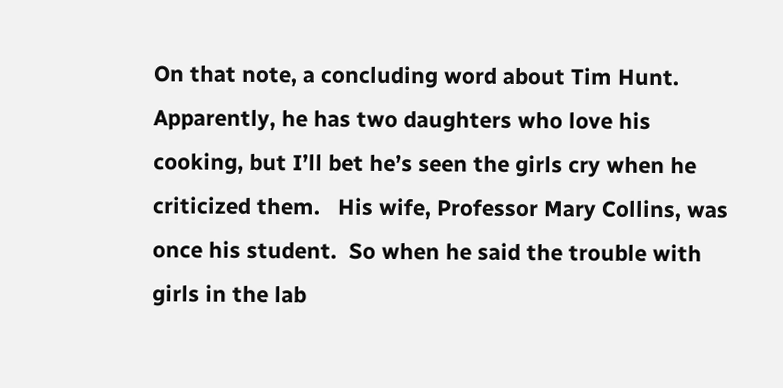On that note, a concluding word about Tim Hunt.  Apparently, he has two daughters who love his cooking, but I’ll bet he’s seen the girls cry when he criticized them.   His wife, Professor Mary Collins, was once his student.  So when he said the trouble with girls in the lab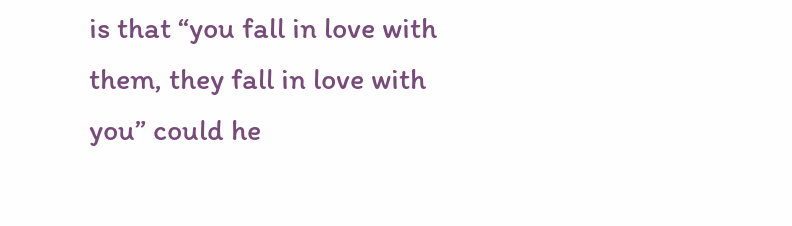is that “you fall in love with them, they fall in love with you” could he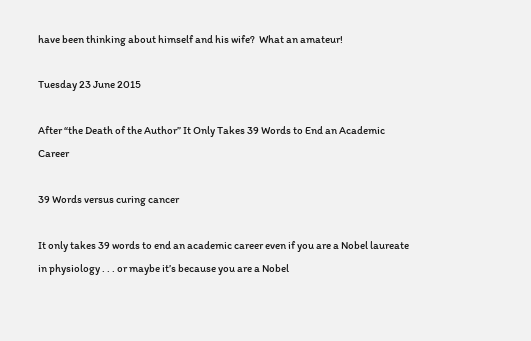have been thinking about himself and his wife?  What an amateur!

Tuesday 23 June 2015

After “the Death of the Author” It Only Takes 39 Words to End an Academic Career

39 Words versus curing cancer

It only takes 39 words to end an academic career even if you are a Nobel laureate in physiology . . . or maybe it’s because you are a Nobel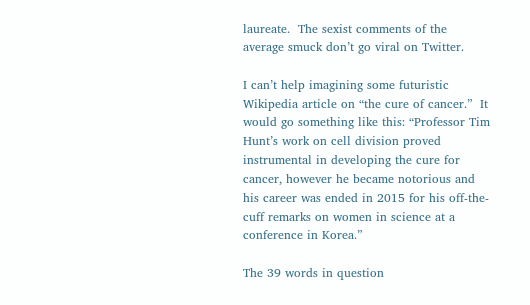laureate.  The sexist comments of the average smuck don’t go viral on Twitter.

I can’t help imagining some futuristic Wikipedia article on “the cure of cancer.”  It would go something like this: “Professor Tim Hunt’s work on cell division proved instrumental in developing the cure for cancer, however he became notorious and his career was ended in 2015 for his off-the-cuff remarks on women in science at a conference in Korea.”

The 39 words in question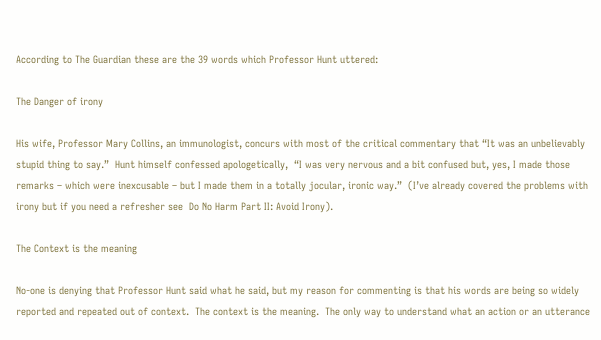According to The Guardian these are the 39 words which Professor Hunt uttered:

The Danger of irony

His wife, Professor Mary Collins, an immunologist, concurs with most of the critical commentary that “It was an unbelievably stupid thing to say.”  Hunt himself confessed apologetically,  “I was very nervous and a bit confused but, yes, I made those remarks – which were inexcusable – but I made them in a totally jocular, ironic way.”  (I’ve already covered the problems with irony but if you need a refresher see  Do No Harm Part II: Avoid Irony).

The Context is the meaning

No-one is denying that Professor Hunt said what he said, but my reason for commenting is that his words are being so widely reported and repeated out of context.  The context is the meaning.  The only way to understand what an action or an utterance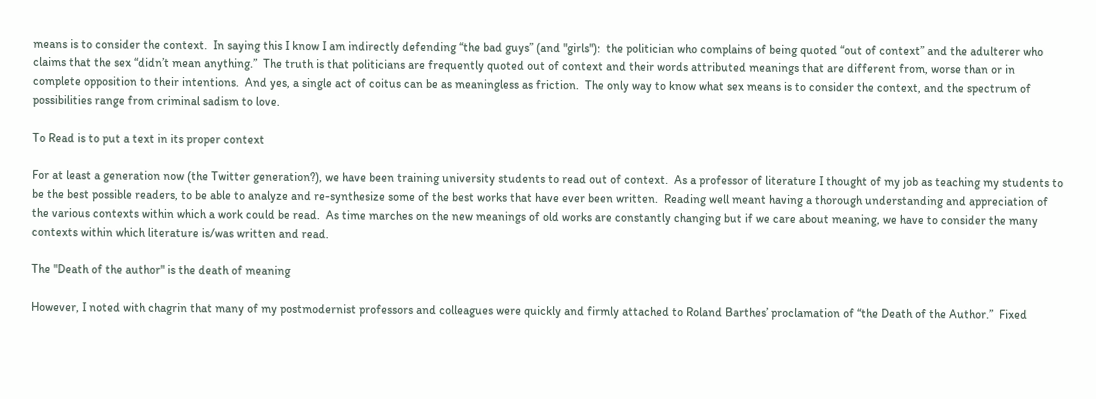means is to consider the context.  In saying this I know I am indirectly defending “the bad guys” (and "girls"):  the politician who complains of being quoted “out of context” and the adulterer who claims that the sex “didn’t mean anything.”  The truth is that politicians are frequently quoted out of context and their words attributed meanings that are different from, worse than or in complete opposition to their intentions.  And yes, a single act of coitus can be as meaningless as friction.  The only way to know what sex means is to consider the context, and the spectrum of possibilities range from criminal sadism to love.

To Read is to put a text in its proper context

For at least a generation now (the Twitter generation?), we have been training university students to read out of context.  As a professor of literature I thought of my job as teaching my students to be the best possible readers, to be able to analyze and re-synthesize some of the best works that have ever been written.  Reading well meant having a thorough understanding and appreciation of the various contexts within which a work could be read.  As time marches on the new meanings of old works are constantly changing but if we care about meaning, we have to consider the many contexts within which literature is/was written and read.

The "Death of the author" is the death of meaning

However, I noted with chagrin that many of my postmodernist professors and colleagues were quickly and firmly attached to Roland Barthes’ proclamation of “the Death of the Author.”  Fixed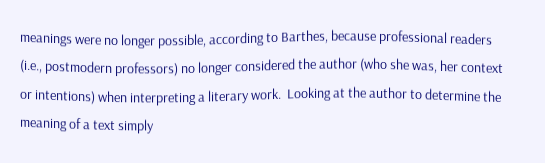meanings were no longer possible, according to Barthes, because professional readers (i.e., postmodern professors) no longer considered the author (who she was, her context or intentions) when interpreting a literary work.  Looking at the author to determine the meaning of a text simply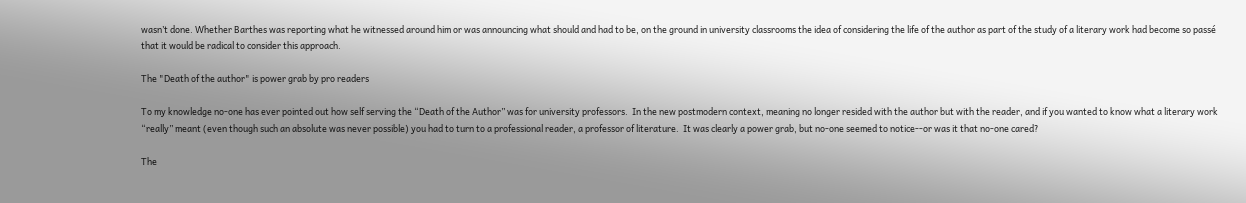wasn’t done. Whether Barthes was reporting what he witnessed around him or was announcing what should and had to be, on the ground in university classrooms the idea of considering the life of the author as part of the study of a literary work had become so passé that it would be radical to consider this approach.

The "Death of the author" is power grab by pro readers

To my knowledge no-one has ever pointed out how self serving the “Death of the Author” was for university professors.  In the new postmodern context, meaning no longer resided with the author but with the reader, and if you wanted to know what a literary work “really” meant (even though such an absolute was never possible) you had to turn to a professional reader, a professor of literature.  It was clearly a power grab, but no-one seemed to notice--or was it that no-one cared?

The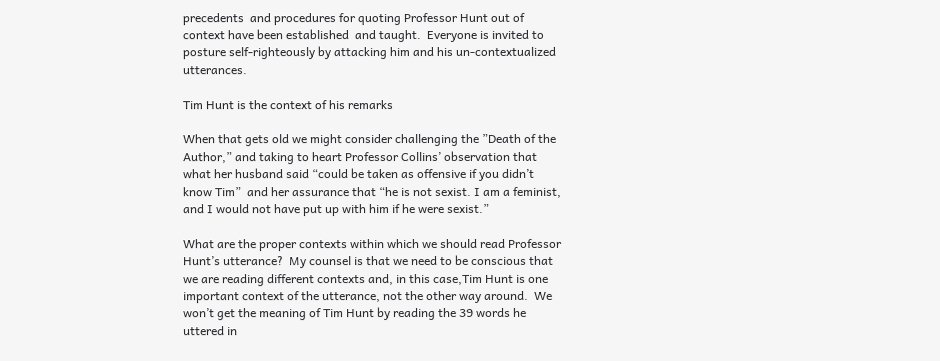precedents  and procedures for quoting Professor Hunt out of context have been established  and taught.  Everyone is invited to posture self-righteously by attacking him and his un-contextualized utterances.

Tim Hunt is the context of his remarks

When that gets old we might consider challenging the ”Death of the Author,” and taking to heart Professor Collins’ observation that what her husband said “could be taken as offensive if you didn’t know Tim”  and her assurance that “he is not sexist. I am a feminist, and I would not have put up with him if he were sexist.”

What are the proper contexts within which we should read Professor Hunt’s utterance?  My counsel is that we need to be conscious that we are reading different contexts and, in this case,Tim Hunt is one important context of the utterance, not the other way around.  We won’t get the meaning of Tim Hunt by reading the 39 words he uttered in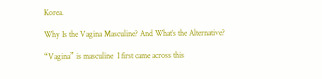Korea.

Why Is the Vagina Masculine? And What’s the Alternative?

“Vagina” is masculine  I first came across this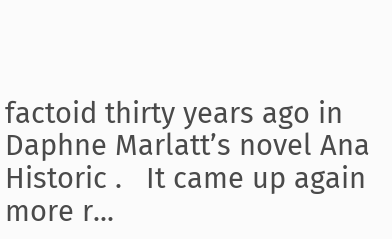factoid thirty years ago in Daphne Marlatt’s novel Ana Historic .   It came up again more r...